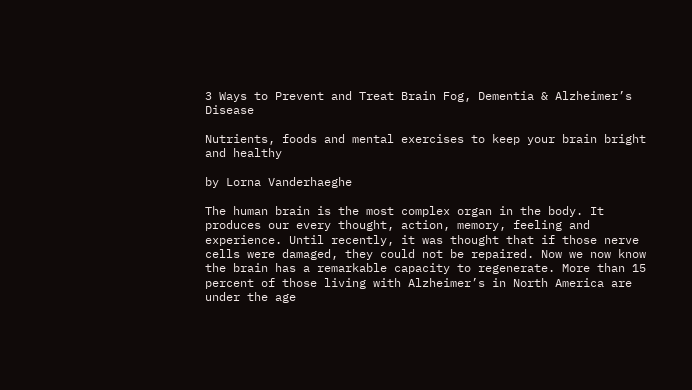3 Ways to Prevent and Treat Brain Fog, Dementia & Alzheimer’s Disease

Nutrients, foods and mental exercises to keep your brain bright and healthy

by Lorna Vanderhaeghe

The human brain is the most complex organ in the body. It produces our every thought, action, memory, feeling and experience. Until recently, it was thought that if those nerve cells were damaged, they could not be repaired. Now we now know the brain has a remarkable capacity to regenerate. More than 15 percent of those living with Alzheimer’s in North America are under the age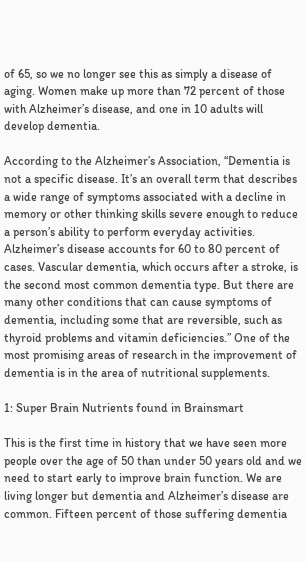of 65, so we no longer see this as simply a disease of aging. Women make up more than 72 percent of those with Alzheimer’s disease, and one in 10 adults will develop dementia.

According to the Alzheimer’s Association, “Dementia is not a specific disease. It’s an overall term that describes a wide range of symptoms associated with a decline in memory or other thinking skills severe enough to reduce a person’s ability to perform everyday activities. Alzheimer’s disease accounts for 60 to 80 percent of cases. Vascular dementia, which occurs after a stroke, is the second most common dementia type. But there are many other conditions that can cause symptoms of dementia, including some that are reversible, such as thyroid problems and vitamin deficiencies.” One of the most promising areas of research in the improvement of dementia is in the area of nutritional supplements.

1: Super Brain Nutrients found in Brainsmart

This is the first time in history that we have seen more people over the age of 50 than under 50 years old and we need to start early to improve brain function. We are living longer but dementia and Alzheimer’s disease are common. Fifteen percent of those suffering dementia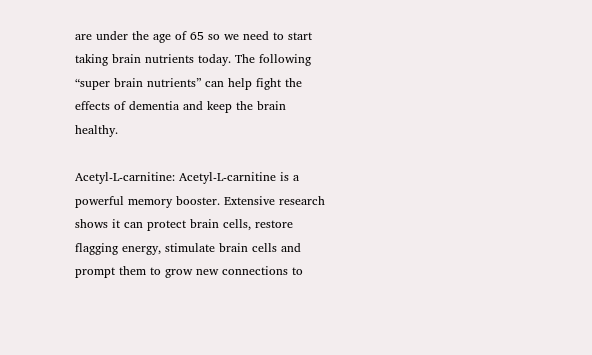are under the age of 65 so we need to start taking brain nutrients today. The following “super brain nutrients” can help fight the effects of dementia and keep the brain healthy.

Acetyl-L-carnitine: Acetyl-L-carnitine is a powerful memory booster. Extensive research shows it can protect brain cells, restore flagging energy, stimulate brain cells and prompt them to grow new connections to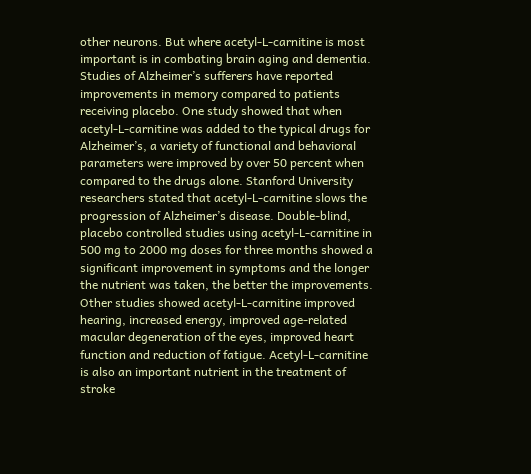other neurons. But where acetyl-L-carnitine is most important is in combating brain aging and dementia. Studies of Alzheimer’s sufferers have reported improvements in memory compared to patients receiving placebo. One study showed that when acetyl-L-carnitine was added to the typical drugs for Alzheimer’s, a variety of functional and behavioral parameters were improved by over 50 percent when compared to the drugs alone. Stanford University researchers stated that acetyl-L-carnitine slows the progression of Alzheimer’s disease. Double-blind, placebo controlled studies using acetyl-L-carnitine in 500 mg to 2000 mg doses for three months showed a significant improvement in symptoms and the longer the nutrient was taken, the better the improvements. Other studies showed acetyl-L-carnitine improved hearing, increased energy, improved age-related macular degeneration of the eyes, improved heart function and reduction of fatigue. Acetyl-L-carnitine is also an important nutrient in the treatment of stroke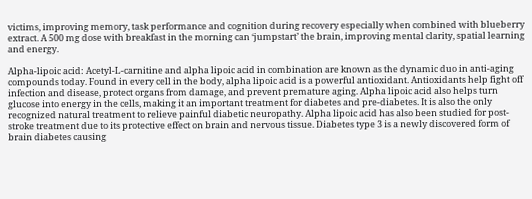victims, improving memory, task performance and cognition during recovery especially when combined with blueberry extract. A 500 mg dose with breakfast in the morning can ‘jumpstart’ the brain, improving mental clarity, spatial learning and energy.

Alpha-lipoic acid: Acetyl-L-carnitine and alpha lipoic acid in combination are known as the dynamic duo in anti-aging compounds today. Found in every cell in the body, alpha lipoic acid is a powerful antioxidant. Antioxidants help fight off infection and disease, protect organs from damage, and prevent premature aging. Alpha lipoic acid also helps turn glucose into energy in the cells, making it an important treatment for diabetes and pre-diabetes. It is also the only recognized natural treatment to relieve painful diabetic neuropathy. Alpha lipoic acid has also been studied for post-stroke treatment due to its protective effect on brain and nervous tissue. Diabetes type 3 is a newly discovered form of brain diabetes causing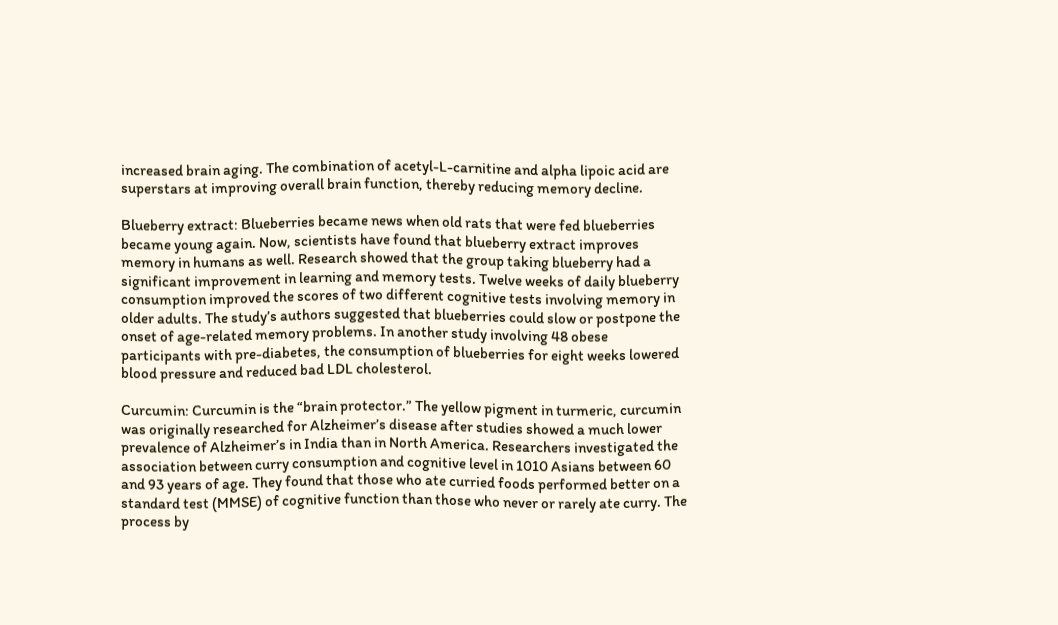increased brain aging. The combination of acetyl-L-carnitine and alpha lipoic acid are superstars at improving overall brain function, thereby reducing memory decline.

Blueberry extract: Blueberries became news when old rats that were fed blueberries became young again. Now, scientists have found that blueberry extract improves memory in humans as well. Research showed that the group taking blueberry had a significant improvement in learning and memory tests. Twelve weeks of daily blueberry consumption improved the scores of two different cognitive tests involving memory in older adults. The study’s authors suggested that blueberries could slow or postpone the onset of age-related memory problems. In another study involving 48 obese participants with pre-diabetes, the consumption of blueberries for eight weeks lowered blood pressure and reduced bad LDL cholesterol.

Curcumin: Curcumin is the “brain protector.” The yellow pigment in turmeric, curcumin was originally researched for Alzheimer’s disease after studies showed a much lower prevalence of Alzheimer’s in India than in North America. Researchers investigated the association between curry consumption and cognitive level in 1010 Asians between 60 and 93 years of age. They found that those who ate curried foods performed better on a standard test (MMSE) of cognitive function than those who never or rarely ate curry. The process by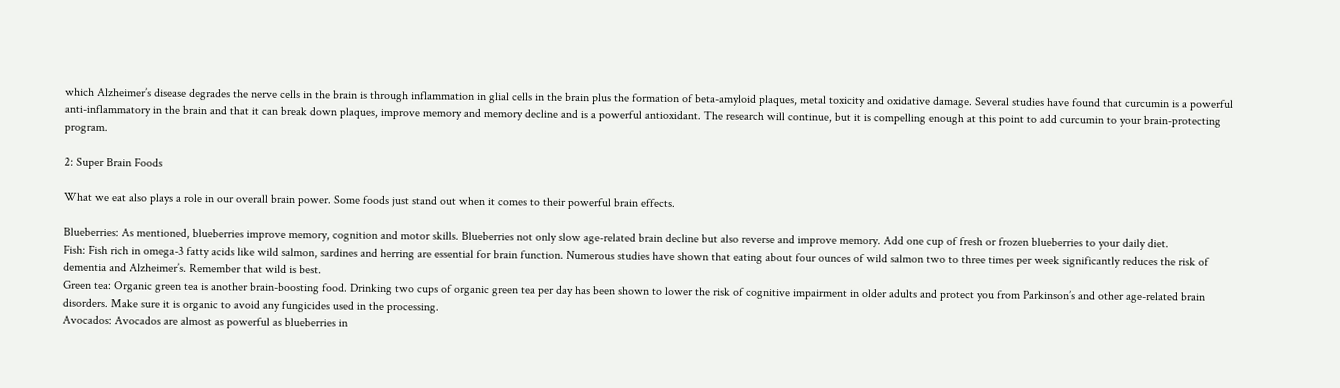which Alzheimer’s disease degrades the nerve cells in the brain is through inflammation in glial cells in the brain plus the formation of beta-amyloid plaques, metal toxicity and oxidative damage. Several studies have found that curcumin is a powerful anti-inflammatory in the brain and that it can break down plaques, improve memory and memory decline and is a powerful antioxidant. The research will continue, but it is compelling enough at this point to add curcumin to your brain-protecting program.

2: Super Brain Foods

What we eat also plays a role in our overall brain power. Some foods just stand out when it comes to their powerful brain effects.

Blueberries: As mentioned, blueberries improve memory, cognition and motor skills. Blueberries not only slow age-related brain decline but also reverse and improve memory. Add one cup of fresh or frozen blueberries to your daily diet.
Fish: Fish rich in omega-3 fatty acids like wild salmon, sardines and herring are essential for brain function. Numerous studies have shown that eating about four ounces of wild salmon two to three times per week significantly reduces the risk of dementia and Alzheimer’s. Remember that wild is best.
Green tea: Organic green tea is another brain-boosting food. Drinking two cups of organic green tea per day has been shown to lower the risk of cognitive impairment in older adults and protect you from Parkinson’s and other age-related brain disorders. Make sure it is organic to avoid any fungicides used in the processing.
Avocados: Avocados are almost as powerful as blueberries in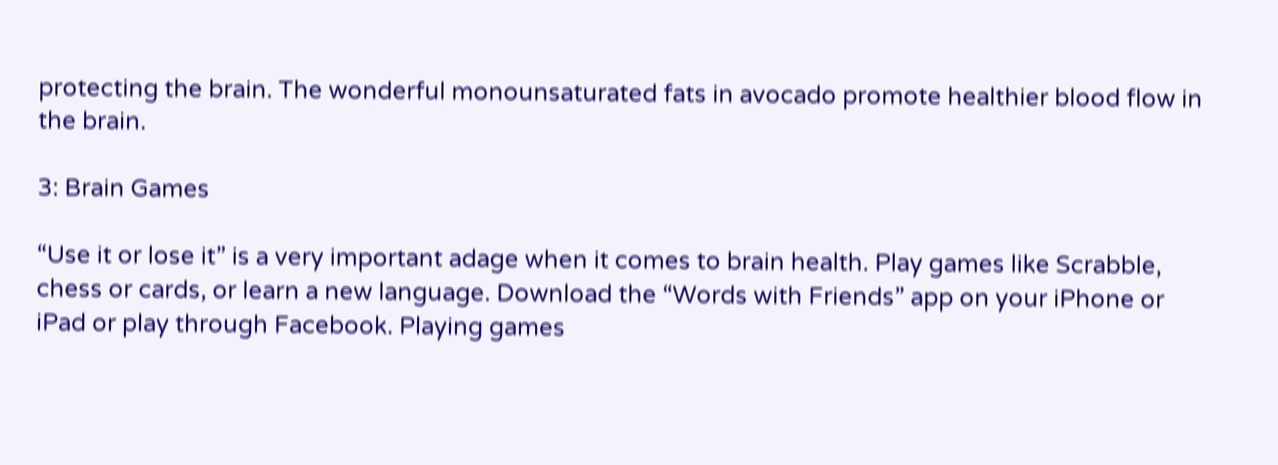protecting the brain. The wonderful monounsaturated fats in avocado promote healthier blood flow in the brain.

3: Brain Games

“Use it or lose it” is a very important adage when it comes to brain health. Play games like Scrabble, chess or cards, or learn a new language. Download the “Words with Friends” app on your iPhone or iPad or play through Facebook. Playing games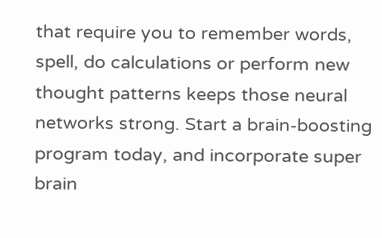that require you to remember words, spell, do calculations or perform new thought patterns keeps those neural networks strong. Start a brain-boosting program today, and incorporate super brain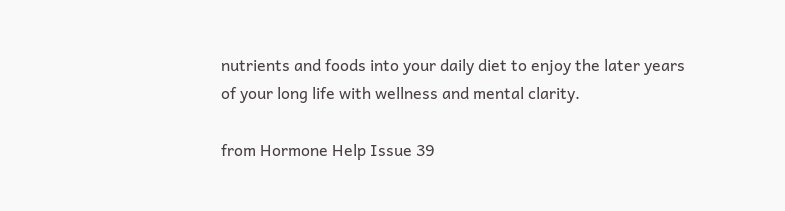nutrients and foods into your daily diet to enjoy the later years of your long life with wellness and mental clarity.

from Hormone Help Issue 39